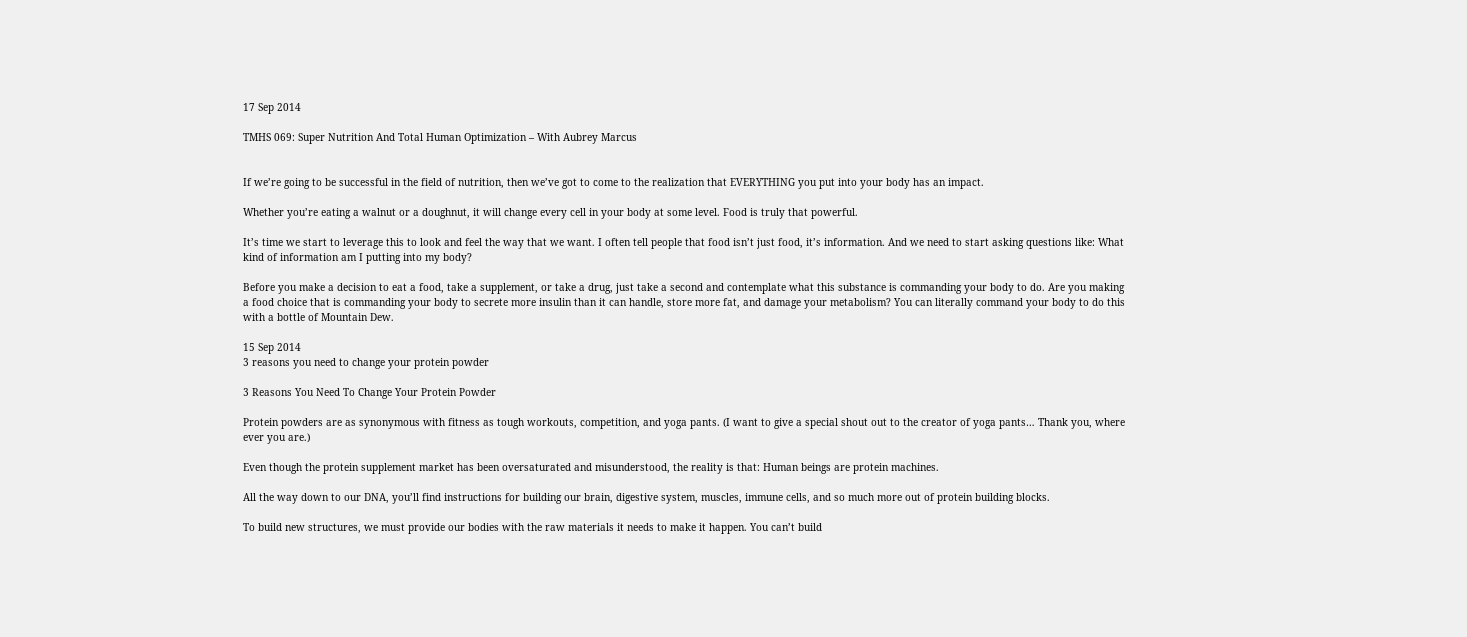17 Sep 2014

TMHS 069: Super Nutrition And Total Human Optimization – With Aubrey Marcus


If we’re going to be successful in the field of nutrition, then we’ve got to come to the realization that EVERYTHING you put into your body has an impact.

Whether you’re eating a walnut or a doughnut, it will change every cell in your body at some level. Food is truly that powerful.

It’s time we start to leverage this to look and feel the way that we want. I often tell people that food isn’t just food, it’s information. And we need to start asking questions like: What kind of information am I putting into my body?

Before you make a decision to eat a food, take a supplement, or take a drug, just take a second and contemplate what this substance is commanding your body to do. Are you making a food choice that is commanding your body to secrete more insulin than it can handle, store more fat, and damage your metabolism? You can literally command your body to do this with a bottle of Mountain Dew.

15 Sep 2014
3 reasons you need to change your protein powder

3 Reasons You Need To Change Your Protein Powder

Protein powders are as synonymous with fitness as tough workouts, competition, and yoga pants. (I want to give a special shout out to the creator of yoga pants… Thank you, where ever you are.)

Even though the protein supplement market has been oversaturated and misunderstood, the reality is that: Human beings are protein machines.

All the way down to our DNA, you’ll find instructions for building our brain, digestive system, muscles, immune cells, and so much more out of protein building blocks.

To build new structures, we must provide our bodies with the raw materials it needs to make it happen. You can’t build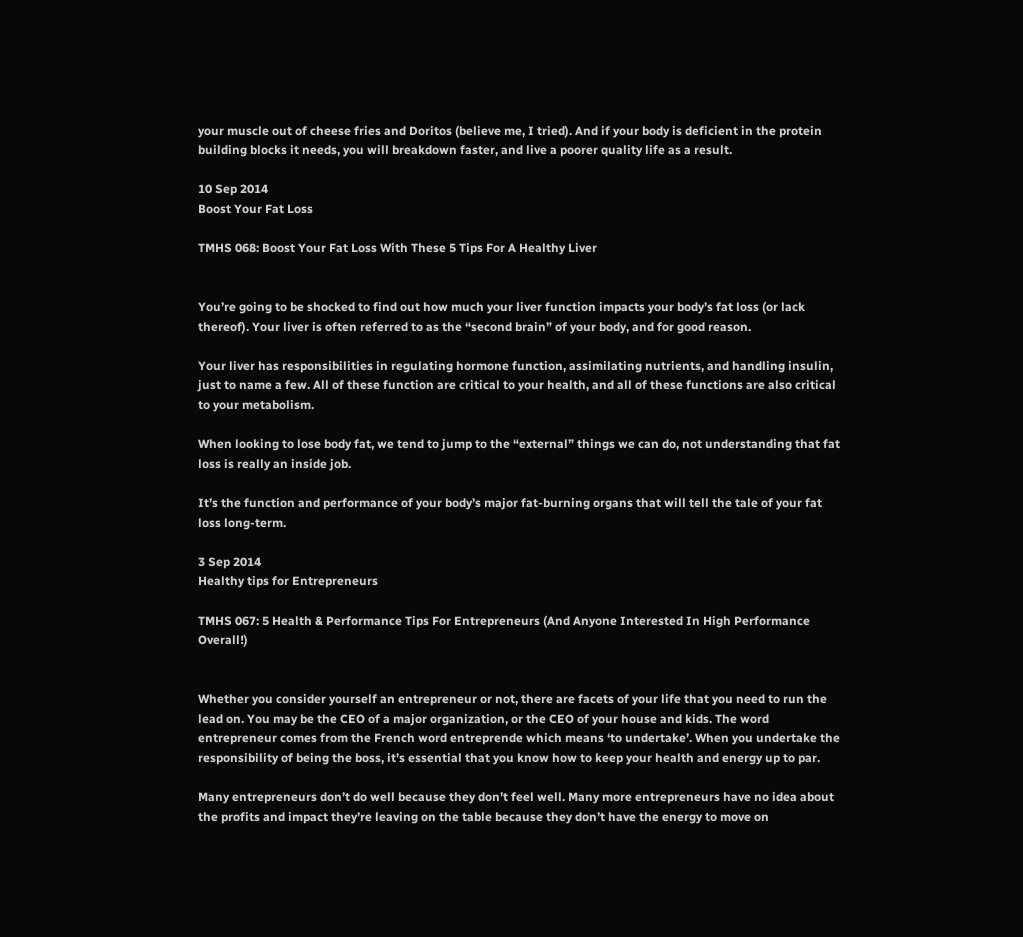your muscle out of cheese fries and Doritos (believe me, I tried). And if your body is deficient in the protein building blocks it needs, you will breakdown faster, and live a poorer quality life as a result.

10 Sep 2014
Boost Your Fat Loss

TMHS 068: Boost Your Fat Loss With These 5 Tips For A Healthy Liver


You’re going to be shocked to find out how much your liver function impacts your body’s fat loss (or lack thereof). Your liver is often referred to as the “second brain” of your body, and for good reason.

Your liver has responsibilities in regulating hormone function, assimilating nutrients, and handling insulin, just to name a few. All of these function are critical to your health, and all of these functions are also critical to your metabolism.

When looking to lose body fat, we tend to jump to the “external” things we can do, not understanding that fat loss is really an inside job.

It’s the function and performance of your body’s major fat-burning organs that will tell the tale of your fat loss long-term.

3 Sep 2014
Healthy tips for Entrepreneurs

TMHS 067: 5 Health & Performance Tips For Entrepreneurs (And Anyone Interested In High Performance Overall!)


Whether you consider yourself an entrepreneur or not, there are facets of your life that you need to run the lead on. You may be the CEO of a major organization, or the CEO of your house and kids. The word entrepreneur comes from the French word entreprende which means ‘to undertake’. When you undertake the responsibility of being the boss, it’s essential that you know how to keep your health and energy up to par.

Many entrepreneurs don’t do well because they don’t feel well. Many more entrepreneurs have no idea about the profits and impact they’re leaving on the table because they don’t have the energy to move on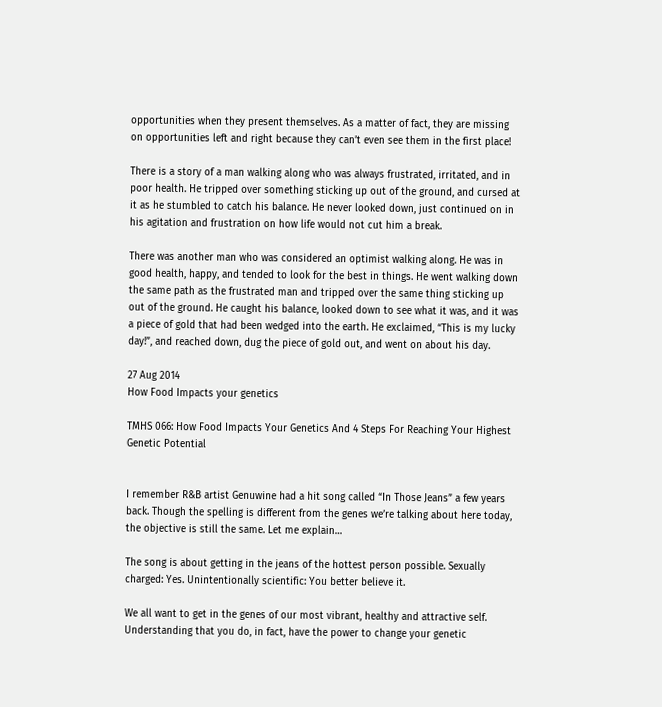opportunities when they present themselves. As a matter of fact, they are missing on opportunities left and right because they can’t even see them in the first place!

There is a story of a man walking along who was always frustrated, irritated, and in poor health. He tripped over something sticking up out of the ground, and cursed at it as he stumbled to catch his balance. He never looked down, just continued on in his agitation and frustration on how life would not cut him a break.

There was another man who was considered an optimist walking along. He was in good health, happy, and tended to look for the best in things. He went walking down the same path as the frustrated man and tripped over the same thing sticking up out of the ground. He caught his balance, looked down to see what it was, and it was a piece of gold that had been wedged into the earth. He exclaimed, “This is my lucky day!”, and reached down, dug the piece of gold out, and went on about his day.

27 Aug 2014
How Food Impacts your genetics

TMHS 066: How Food Impacts Your Genetics And 4 Steps For Reaching Your Highest Genetic Potential


I remember R&B artist Genuwine had a hit song called “In Those Jeans” a few years back. Though the spelling is different from the genes we’re talking about here today, the objective is still the same. Let me explain…

The song is about getting in the jeans of the hottest person possible. Sexually charged: Yes. Unintentionally scientific: You better believe it.

We all want to get in the genes of our most vibrant, healthy and attractive self. Understanding that you do, in fact, have the power to change your genetic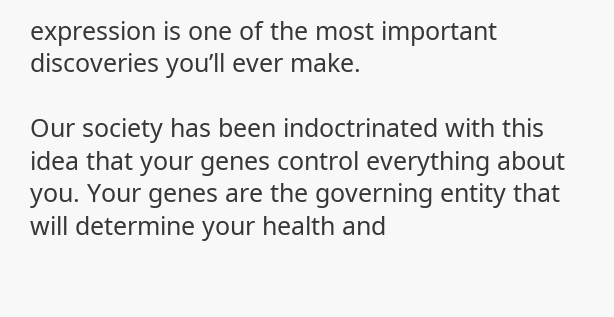expression is one of the most important discoveries you’ll ever make.

Our society has been indoctrinated with this idea that your genes control everything about you. Your genes are the governing entity that will determine your health and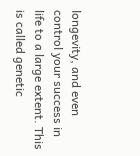longevity, and even control your success in life to a large extent. This is called genetic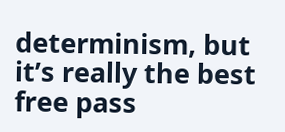determinism, but it’s really the best free pass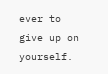ever to give up on yourself.